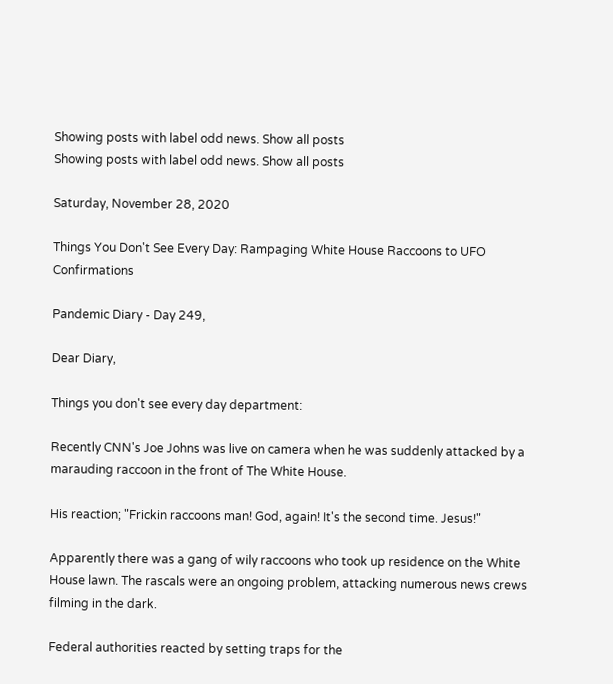Showing posts with label odd news. Show all posts
Showing posts with label odd news. Show all posts

Saturday, November 28, 2020

Things You Don't See Every Day: Rampaging White House Raccoons to UFO Confirmations

Pandemic Diary - Day 249,

Dear Diary,

Things you don't see every day department:

Recently CNN's Joe Johns was live on camera when he was suddenly attacked by a marauding raccoon in the front of The White House.

His reaction; "Frickin raccoons man! God, again! It's the second time. Jesus!"

Apparently there was a gang of wily raccoons who took up residence on the White House lawn. The rascals were an ongoing problem, attacking numerous news crews filming in the dark.

Federal authorities reacted by setting traps for the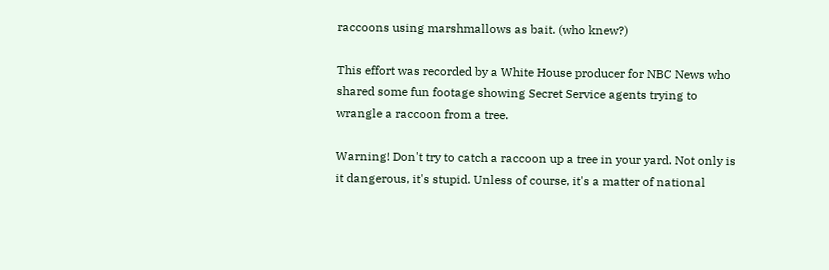raccoons using marshmallows as bait. (who knew?)

This effort was recorded by a White House producer for NBC News who shared some fun footage showing Secret Service agents trying to wrangle a raccoon from a tree.

Warning! Don't try to catch a raccoon up a tree in your yard. Not only is it dangerous, it's stupid. Unless of course, it's a matter of national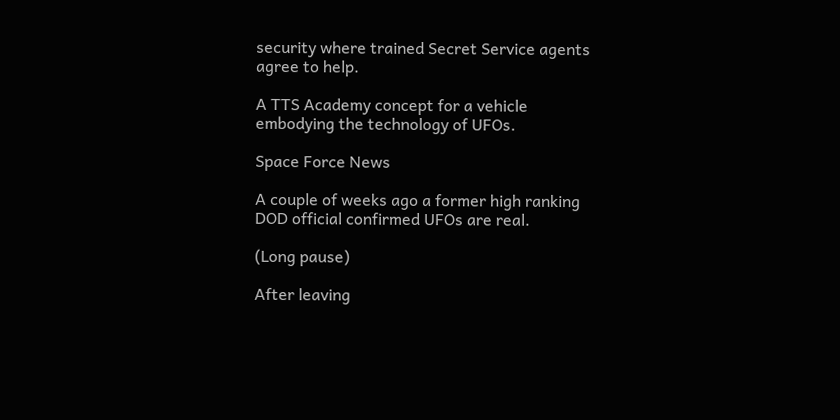security where trained Secret Service agents agree to help.

A TTS Academy concept for a vehicle embodying the technology of UFOs.

Space Force News

A couple of weeks ago a former high ranking DOD official confirmed UFOs are real.

(Long pause)

After leaving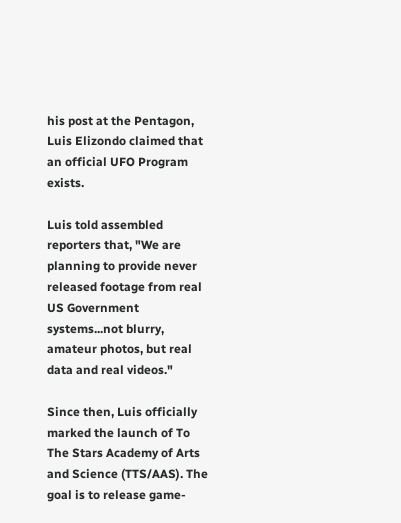his post at the Pentagon, Luis Elizondo claimed that an official UFO Program exists.

Luis told assembled reporters that, "We are planning to provide never released footage from real US Government systems...not blurry, amateur photos, but real data and real videos."

Since then, Luis officially marked the launch of To The Stars Academy of Arts and Science (TTS/AAS). The goal is to release game-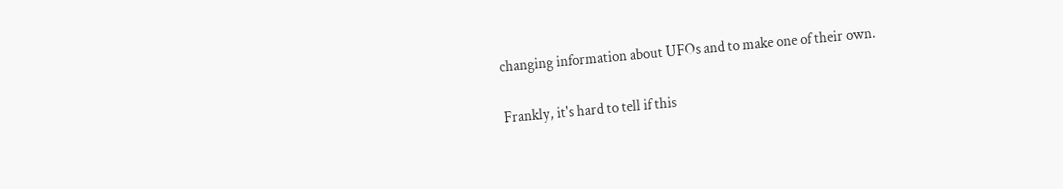changing information about UFOs and to make one of their own.

Frankly, it's hard to tell if this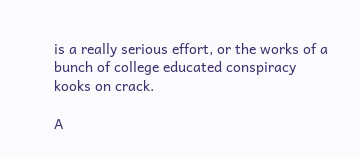is a really serious effort, or the works of a bunch of college educated conspiracy kooks on crack.

A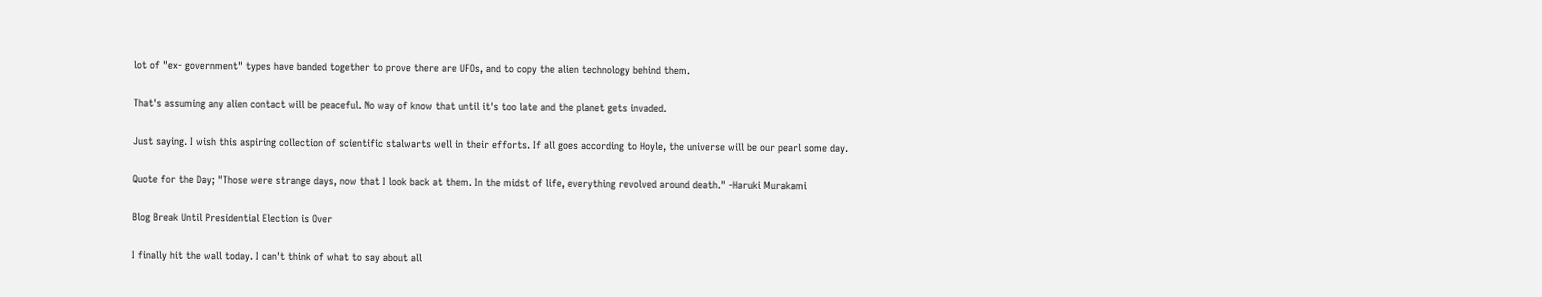lot of "ex- government" types have banded together to prove there are UFOs, and to copy the alien technology behind them.

That's assuming any alien contact will be peaceful. No way of know that until it's too late and the planet gets invaded.

Just saying. I wish this aspiring collection of scientific stalwarts well in their efforts. If all goes according to Hoyle, the universe will be our pearl some day.

Quote for the Day; "Those were strange days, now that I look back at them. In the midst of life, everything revolved around death." -Haruki Murakami

Blog Break Until Presidential Election is Over

I finally hit the wall today. I can't think of what to say about all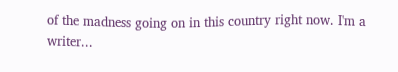of the madness going on in this country right now. I'm a writer...